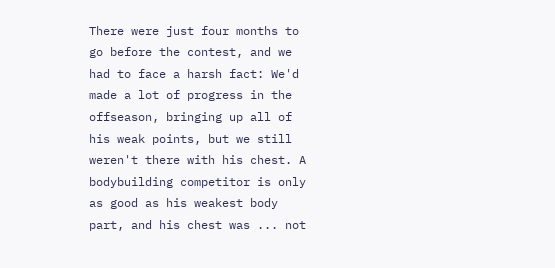There were just four months to go before the contest, and we had to face a harsh fact: We'd made a lot of progress in the offseason, bringing up all of his weak points, but we still weren't there with his chest. A bodybuilding competitor is only as good as his weakest body part, and his chest was ... not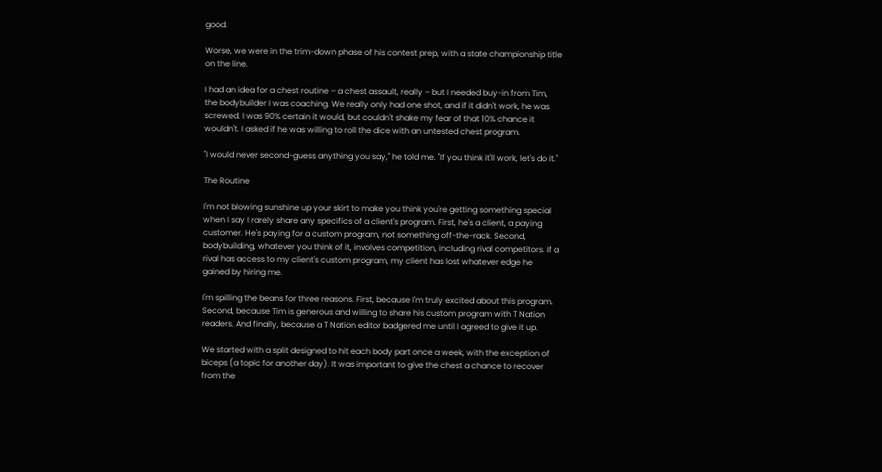good.

Worse, we were in the trim-down phase of his contest prep, with a state championship title on the line.

I had an idea for a chest routine – a chest assault, really – but I needed buy-in from Tim, the bodybuilder I was coaching. We really only had one shot, and if it didn't work, he was screwed. I was 90% certain it would, but couldn't shake my fear of that 10% chance it wouldn't. I asked if he was willing to roll the dice with an untested chest program.

"I would never second-guess anything you say," he told me. "If you think it'll work, let's do it."

The Routine

I'm not blowing sunshine up your skirt to make you think you're getting something special when I say I rarely share any specifics of a client's program. First, he's a client, a paying customer. He's paying for a custom program, not something off-the-rack. Second, bodybuilding, whatever you think of it, involves competition, including rival competitors. If a rival has access to my client's custom program, my client has lost whatever edge he gained by hiring me.

I'm spilling the beans for three reasons. First, because I'm truly excited about this program. Second, because Tim is generous and willing to share his custom program with T Nation readers. And finally, because a T Nation editor badgered me until I agreed to give it up.

We started with a split designed to hit each body part once a week, with the exception of biceps (a topic for another day). It was important to give the chest a chance to recover from the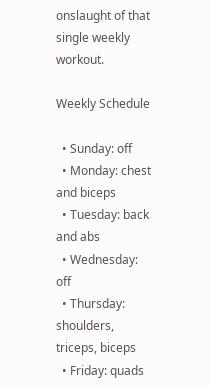onslaught of that single weekly workout.

Weekly Schedule

  • Sunday: off
  • Monday: chest and biceps
  • Tuesday: back and abs
  • Wednesday: off
  • Thursday: shoulders, triceps, biceps
  • Friday: quads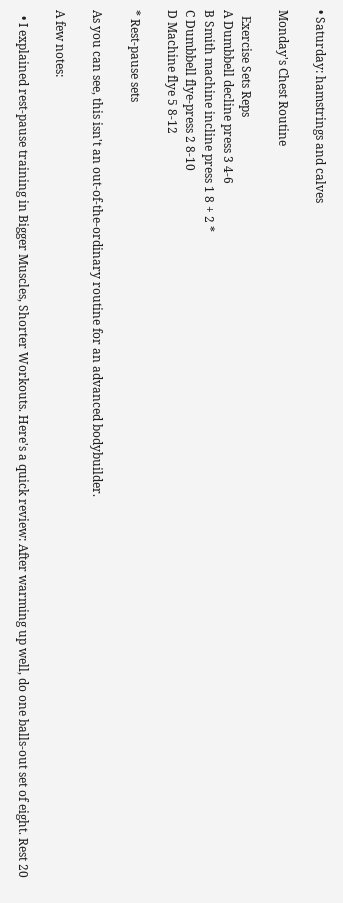• Saturday: hamstrings and calves

Monday's Chest Routine

  Exercise Sets Reps
A Dumbbell decline press 3 4-6
B Smith machine incline press 1 8 + 2 *
C Dumbbell flye-press 2 8-10
D Machine flye 5 8-12

* Rest-pause sets

As you can see, this isn't an out-of-the-ordinary routine for an advanced bodybuilder.

A few notes:

  • I explained rest-pause training in Bigger Muscles, Shorter Workouts. Here's a quick review: After warming up well, do one balls-out set of eight. Rest 20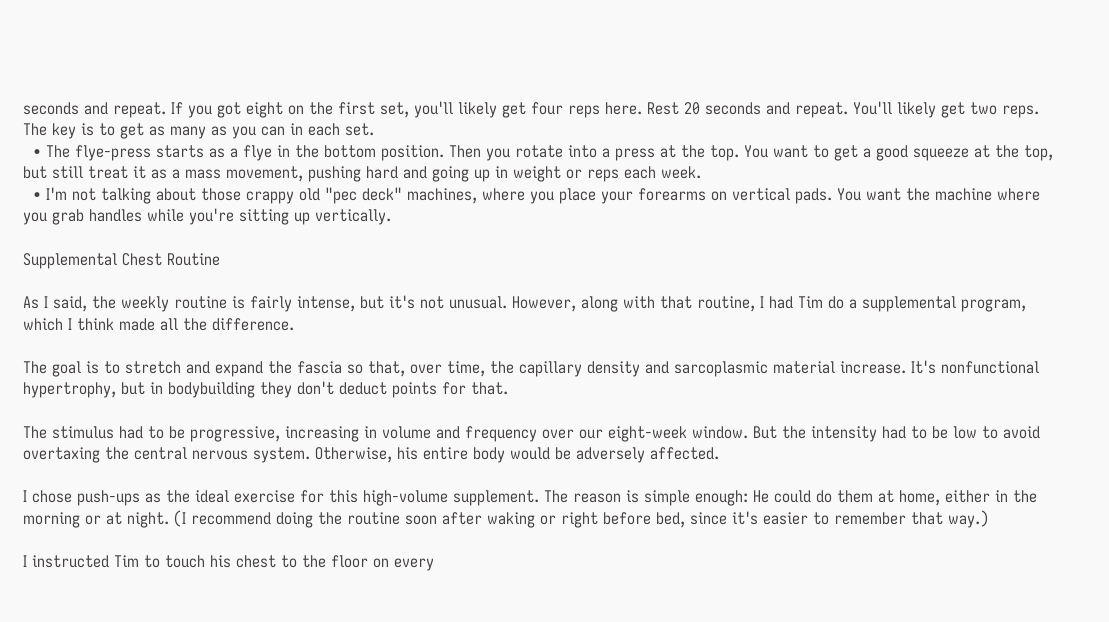seconds and repeat. If you got eight on the first set, you'll likely get four reps here. Rest 20 seconds and repeat. You'll likely get two reps. The key is to get as many as you can in each set.
  • The flye-press starts as a flye in the bottom position. Then you rotate into a press at the top. You want to get a good squeeze at the top, but still treat it as a mass movement, pushing hard and going up in weight or reps each week.
  • I'm not talking about those crappy old "pec deck" machines, where you place your forearms on vertical pads. You want the machine where you grab handles while you're sitting up vertically.

Supplemental Chest Routine

As I said, the weekly routine is fairly intense, but it's not unusual. However, along with that routine, I had Tim do a supplemental program, which I think made all the difference.

The goal is to stretch and expand the fascia so that, over time, the capillary density and sarcoplasmic material increase. It's nonfunctional hypertrophy, but in bodybuilding they don't deduct points for that.

The stimulus had to be progressive, increasing in volume and frequency over our eight-week window. But the intensity had to be low to avoid overtaxing the central nervous system. Otherwise, his entire body would be adversely affected.

I chose push-ups as the ideal exercise for this high-volume supplement. The reason is simple enough: He could do them at home, either in the morning or at night. (I recommend doing the routine soon after waking or right before bed, since it's easier to remember that way.)

I instructed Tim to touch his chest to the floor on every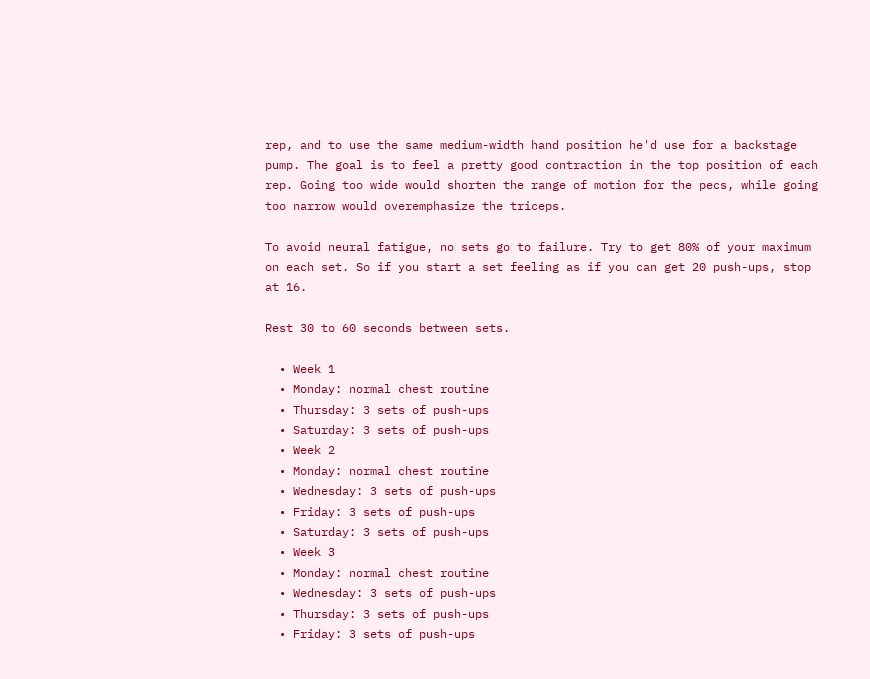rep, and to use the same medium-width hand position he'd use for a backstage pump. The goal is to feel a pretty good contraction in the top position of each rep. Going too wide would shorten the range of motion for the pecs, while going too narrow would overemphasize the triceps.

To avoid neural fatigue, no sets go to failure. Try to get 80% of your maximum on each set. So if you start a set feeling as if you can get 20 push-ups, stop at 16.

Rest 30 to 60 seconds between sets.

  • Week 1
  • Monday: normal chest routine
  • Thursday: 3 sets of push-ups
  • Saturday: 3 sets of push-ups
  • Week 2
  • Monday: normal chest routine
  • Wednesday: 3 sets of push-ups
  • Friday: 3 sets of push-ups
  • Saturday: 3 sets of push-ups
  • Week 3
  • Monday: normal chest routine
  • Wednesday: 3 sets of push-ups
  • Thursday: 3 sets of push-ups
  • Friday: 3 sets of push-ups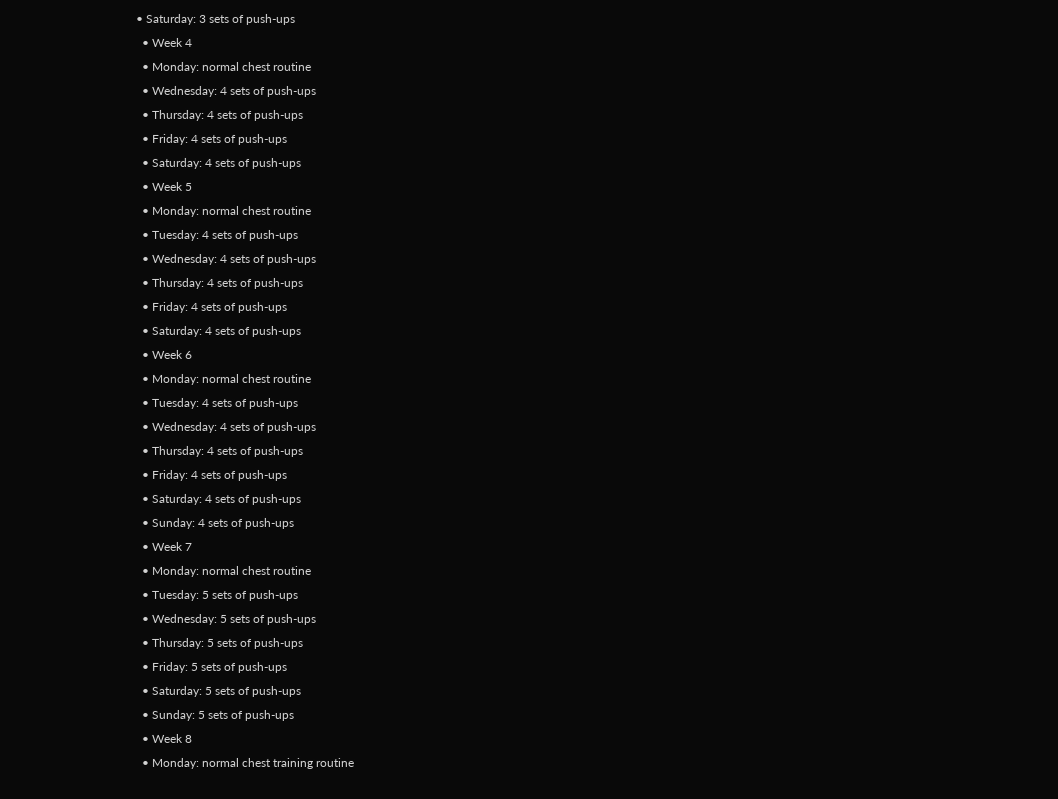• Saturday: 3 sets of push-ups
  • Week 4
  • Monday: normal chest routine
  • Wednesday: 4 sets of push-ups
  • Thursday: 4 sets of push-ups
  • Friday: 4 sets of push-ups
  • Saturday: 4 sets of push-ups
  • Week 5
  • Monday: normal chest routine
  • Tuesday: 4 sets of push-ups
  • Wednesday: 4 sets of push-ups
  • Thursday: 4 sets of push-ups
  • Friday: 4 sets of push-ups
  • Saturday: 4 sets of push-ups
  • Week 6
  • Monday: normal chest routine
  • Tuesday: 4 sets of push-ups
  • Wednesday: 4 sets of push-ups
  • Thursday: 4 sets of push-ups
  • Friday: 4 sets of push-ups
  • Saturday: 4 sets of push-ups
  • Sunday: 4 sets of push-ups
  • Week 7
  • Monday: normal chest routine
  • Tuesday: 5 sets of push-ups
  • Wednesday: 5 sets of push-ups
  • Thursday: 5 sets of push-ups
  • Friday: 5 sets of push-ups
  • Saturday: 5 sets of push-ups
  • Sunday: 5 sets of push-ups
  • Week 8
  • Monday: normal chest training routine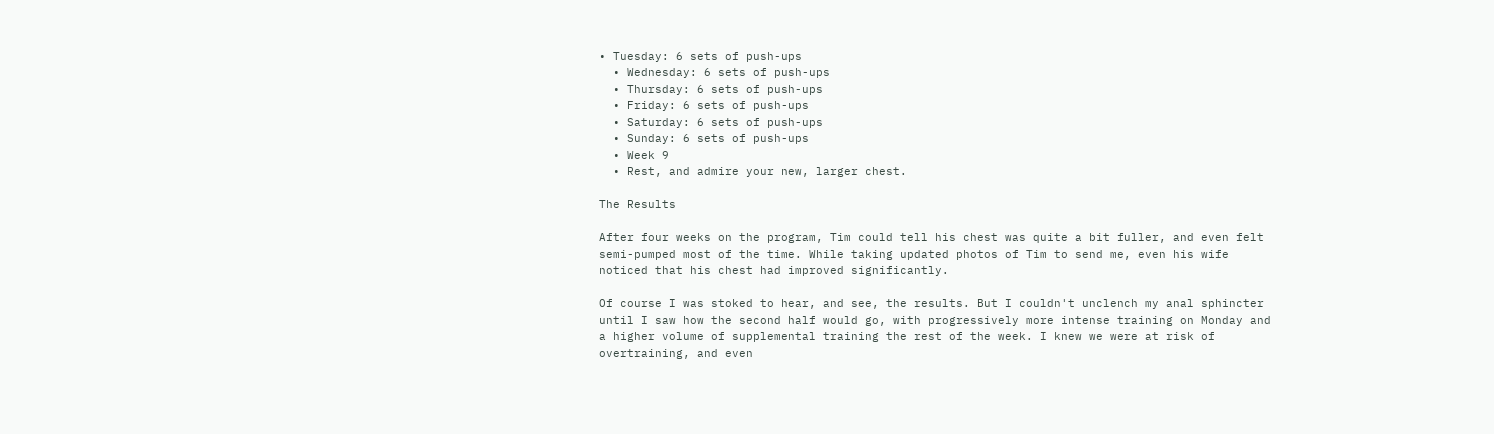• Tuesday: 6 sets of push-ups
  • Wednesday: 6 sets of push-ups
  • Thursday: 6 sets of push-ups
  • Friday: 6 sets of push-ups
  • Saturday: 6 sets of push-ups
  • Sunday: 6 sets of push-ups
  • Week 9
  • Rest, and admire your new, larger chest.

The Results

After four weeks on the program, Tim could tell his chest was quite a bit fuller, and even felt semi-pumped most of the time. While taking updated photos of Tim to send me, even his wife noticed that his chest had improved significantly.

Of course I was stoked to hear, and see, the results. But I couldn't unclench my anal sphincter until I saw how the second half would go, with progressively more intense training on Monday and a higher volume of supplemental training the rest of the week. I knew we were at risk of overtraining, and even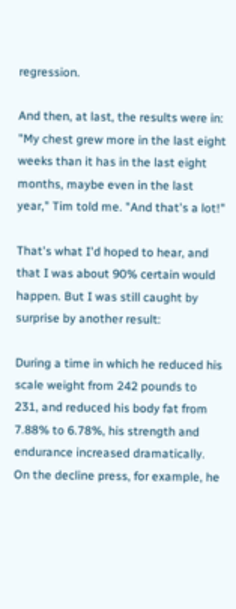regression.

And then, at last, the results were in: "My chest grew more in the last eight weeks than it has in the last eight months, maybe even in the last year," Tim told me. "And that's a lot!"

That's what I'd hoped to hear, and that I was about 90% certain would happen. But I was still caught by surprise by another result:

During a time in which he reduced his scale weight from 242 pounds to 231, and reduced his body fat from 7.88% to 6.78%, his strength and endurance increased dramatically. On the decline press, for example, he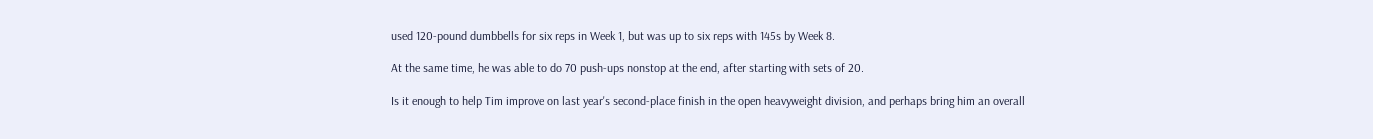used 120-pound dumbbells for six reps in Week 1, but was up to six reps with 145s by Week 8.

At the same time, he was able to do 70 push-ups nonstop at the end, after starting with sets of 20.

Is it enough to help Tim improve on last year's second-place finish in the open heavyweight division, and perhaps bring him an overall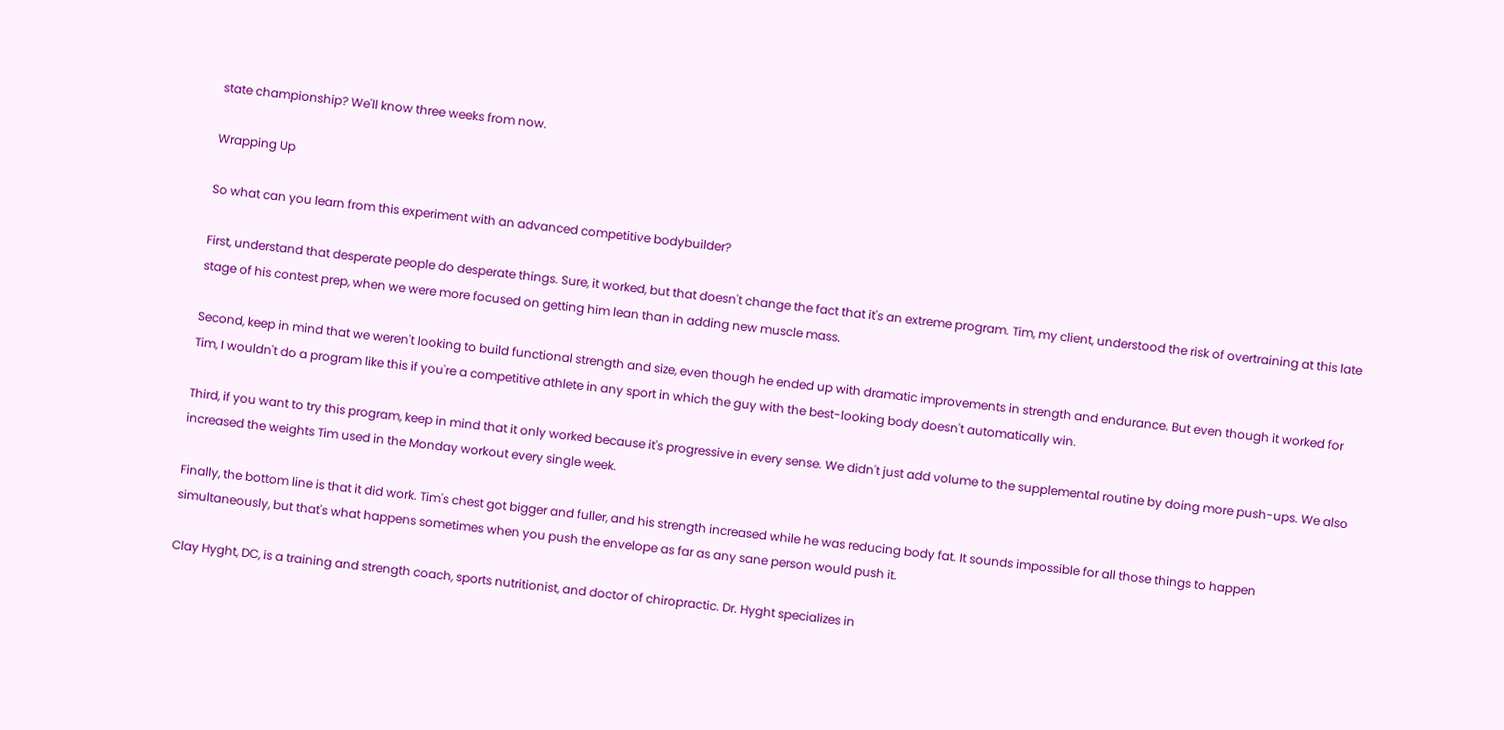state championship? We'll know three weeks from now.

Wrapping Up

So what can you learn from this experiment with an advanced competitive bodybuilder?

First, understand that desperate people do desperate things. Sure, it worked, but that doesn't change the fact that it's an extreme program. Tim, my client, understood the risk of overtraining at this late stage of his contest prep, when we were more focused on getting him lean than in adding new muscle mass.

Second, keep in mind that we weren't looking to build functional strength and size, even though he ended up with dramatic improvements in strength and endurance. But even though it worked for Tim, I wouldn't do a program like this if you're a competitive athlete in any sport in which the guy with the best-looking body doesn't automatically win.

Third, if you want to try this program, keep in mind that it only worked because it's progressive in every sense. We didn't just add volume to the supplemental routine by doing more push-ups. We also increased the weights Tim used in the Monday workout every single week.

Finally, the bottom line is that it did work. Tim's chest got bigger and fuller, and his strength increased while he was reducing body fat. It sounds impossible for all those things to happen simultaneously, but that's what happens sometimes when you push the envelope as far as any sane person would push it.

Clay Hyght, DC, is a training and strength coach, sports nutritionist, and doctor of chiropractic. Dr. Hyght specializes in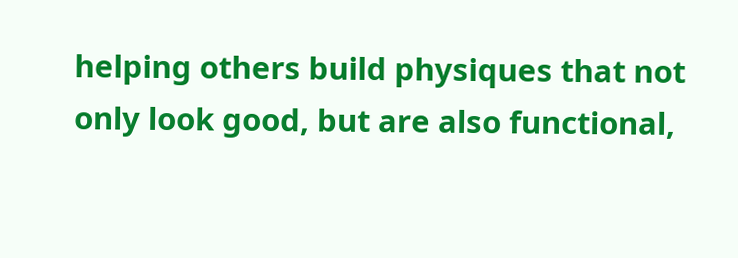helping others build physiques that not only look good, but are also functional,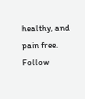healthy, and pain free. Follow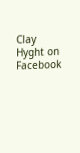Clay Hyght on Facebook